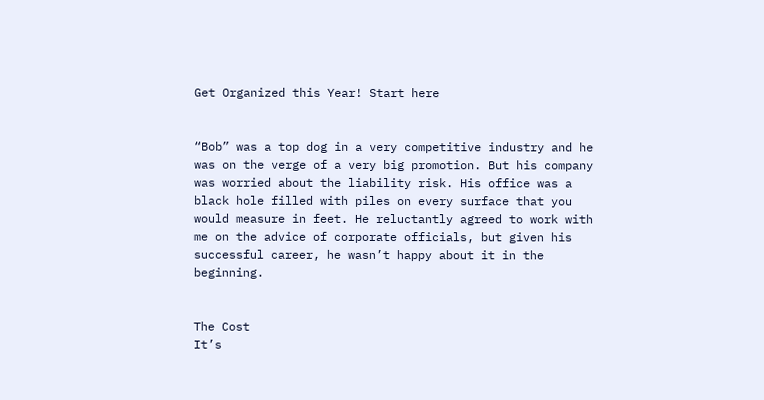Get Organized this Year! Start here


“Bob” was a top dog in a very competitive industry and he was on the verge of a very big promotion. But his company was worried about the liability risk. His office was a black hole filled with piles on every surface that you would measure in feet. He reluctantly agreed to work with me on the advice of corporate officials, but given his successful career, he wasn’t happy about it in the beginning.


The Cost
It’s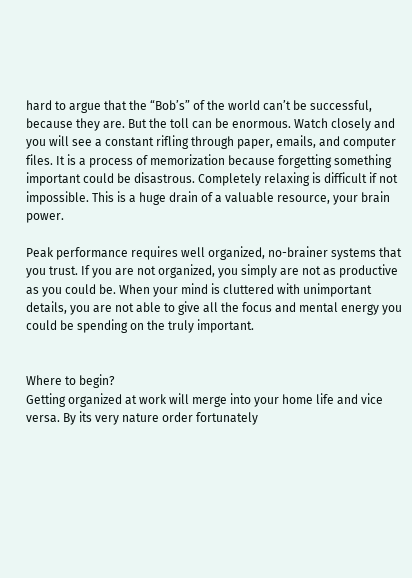hard to argue that the “Bob’s” of the world can’t be successful, because they are. But the toll can be enormous. Watch closely and you will see a constant rifling through paper, emails, and computer files. It is a process of memorization because forgetting something important could be disastrous. Completely relaxing is difficult if not impossible. This is a huge drain of a valuable resource, your brain power.

Peak performance requires well organized, no-brainer systems that you trust. If you are not organized, you simply are not as productive as you could be. When your mind is cluttered with unimportant details, you are not able to give all the focus and mental energy you could be spending on the truly important.


Where to begin?
Getting organized at work will merge into your home life and vice versa. By its very nature order fortunately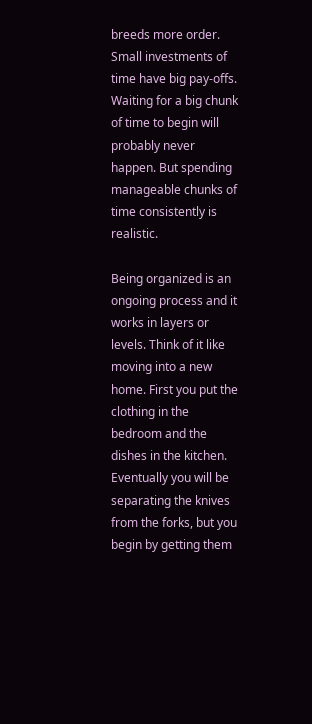breeds more order. Small investments of time have big pay-offs. Waiting for a big chunk of time to begin will probably never happen. But spending manageable chunks of time consistently is realistic.

Being organized is an ongoing process and it works in layers or levels. Think of it like moving into a new home. First you put the clothing in the bedroom and the dishes in the kitchen. Eventually you will be separating the knives from the forks, but you begin by getting them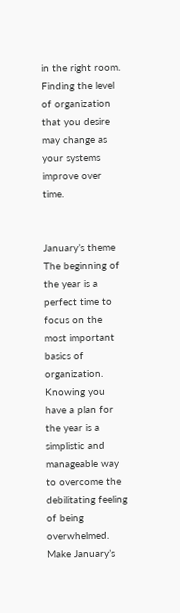in the right room. Finding the level of organization that you desire may change as your systems improve over time.


January’s theme
The beginning of the year is a perfect time to focus on the most important basics of organization. Knowing you have a plan for the year is a simplistic and manageable way to overcome the debilitating feeling of being overwhelmed. Make January’s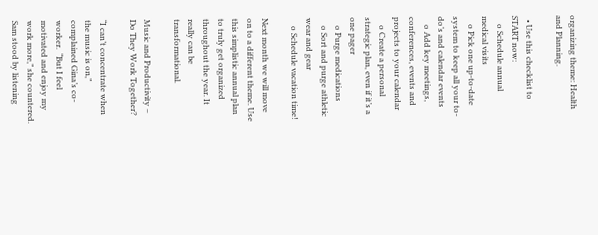organizing theme: Health and Planning.

  • Use this checklist to START now:
    o Schedule annual medical visits
    o Pick one up-to-date system to keep all your to-do’s and calendar events
    o Add key meetings, conferences, events and projects to your calendar
    o Create a personal strategic plan, even if it’s a one pager
    o Purge medications
    o Sort and purge athletic wear and gear
    o Schedule vacation time!

Next month we will move on to a different theme. Use this simplistic annual plan to truly get organized throughout the year. It really can be transformational.

Music and Productivity – Do They Work Together?

“I can’t concentrate when the music is on,” complained Gina’s co-worker.  “But I feel motivated and enjoy my work more,” she countered.  Sam stood by listening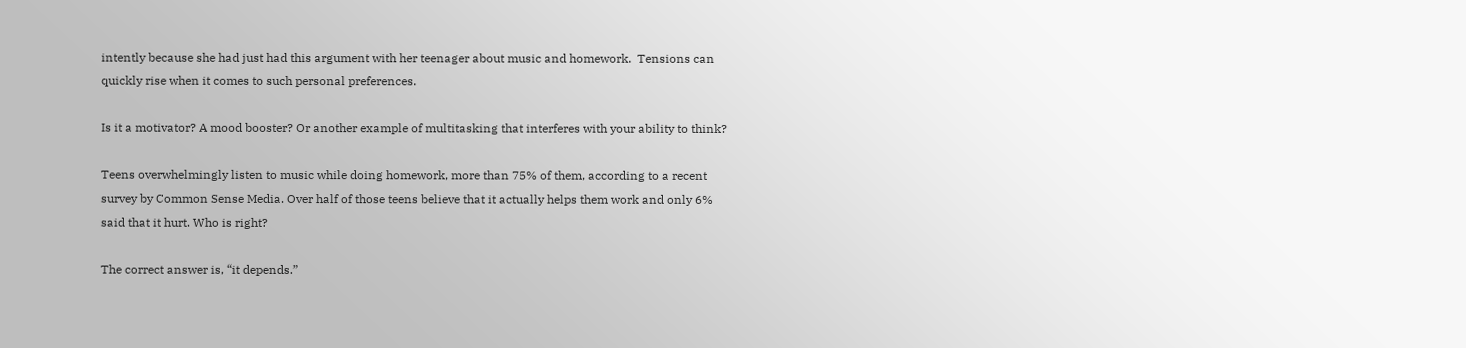intently because she had just had this argument with her teenager about music and homework.  Tensions can quickly rise when it comes to such personal preferences.

Is it a motivator? A mood booster? Or another example of multitasking that interferes with your ability to think?

Teens overwhelmingly listen to music while doing homework, more than 75% of them, according to a recent survey by Common Sense Media. Over half of those teens believe that it actually helps them work and only 6% said that it hurt. Who is right?

The correct answer is, “it depends.”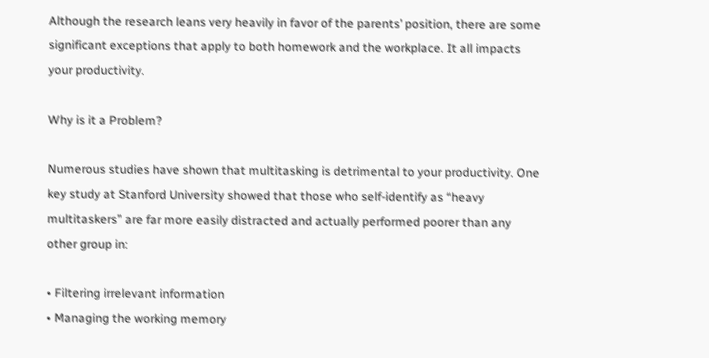Although the research leans very heavily in favor of the parents’ position, there are some significant exceptions that apply to both homework and the workplace. It all impacts your productivity.

Why is it a Problem?

Numerous studies have shown that multitasking is detrimental to your productivity. One key study at Stanford University showed that those who self-identify as “heavy multitaskers” are far more easily distracted and actually performed poorer than any other group in:

• Filtering irrelevant information
• Managing the working memory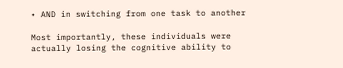• AND in switching from one task to another

Most importantly, these individuals were actually losing the cognitive ability to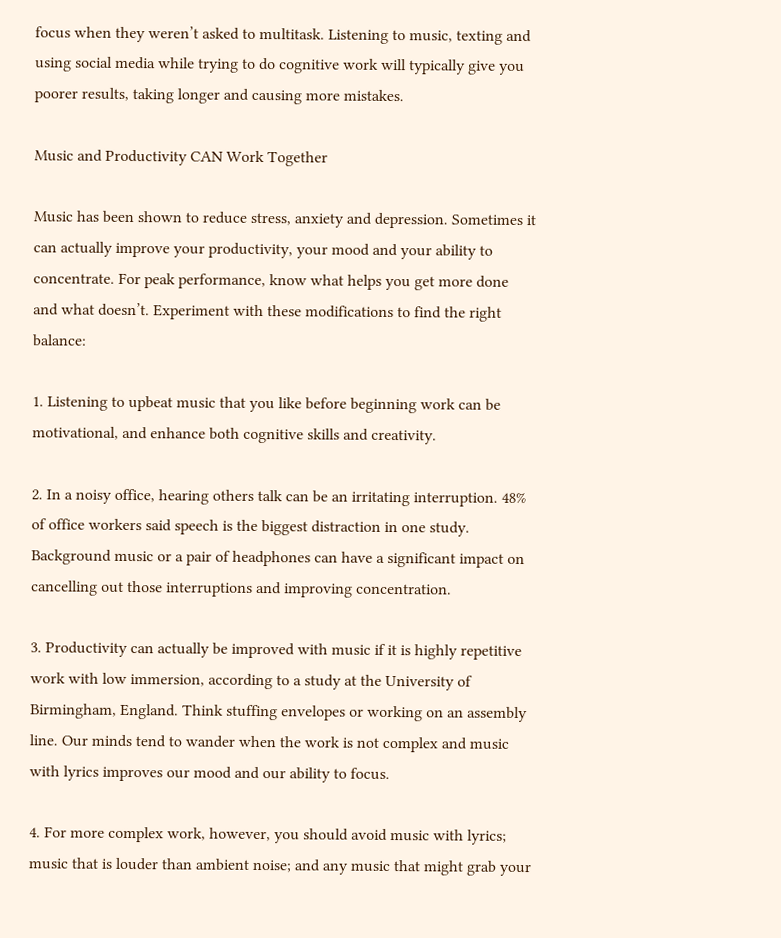focus when they weren’t asked to multitask. Listening to music, texting and using social media while trying to do cognitive work will typically give you poorer results, taking longer and causing more mistakes.

Music and Productivity CAN Work Together

Music has been shown to reduce stress, anxiety and depression. Sometimes it can actually improve your productivity, your mood and your ability to concentrate. For peak performance, know what helps you get more done and what doesn’t. Experiment with these modifications to find the right balance:

1. Listening to upbeat music that you like before beginning work can be motivational, and enhance both cognitive skills and creativity.

2. In a noisy office, hearing others talk can be an irritating interruption. 48% of office workers said speech is the biggest distraction in one study. Background music or a pair of headphones can have a significant impact on cancelling out those interruptions and improving concentration.

3. Productivity can actually be improved with music if it is highly repetitive work with low immersion, according to a study at the University of Birmingham, England. Think stuffing envelopes or working on an assembly line. Our minds tend to wander when the work is not complex and music with lyrics improves our mood and our ability to focus.

4. For more complex work, however, you should avoid music with lyrics; music that is louder than ambient noise; and any music that might grab your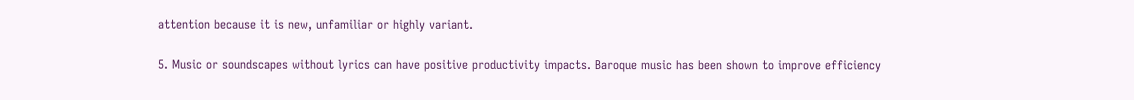attention because it is new, unfamiliar or highly variant.

5. Music or soundscapes without lyrics can have positive productivity impacts. Baroque music has been shown to improve efficiency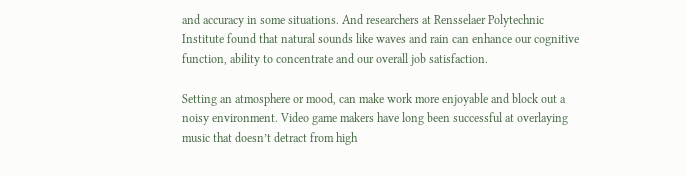and accuracy in some situations. And researchers at Rensselaer Polytechnic Institute found that natural sounds like waves and rain can enhance our cognitive function, ability to concentrate and our overall job satisfaction.

Setting an atmosphere or mood, can make work more enjoyable and block out a noisy environment. Video game makers have long been successful at overlaying music that doesn’t detract from high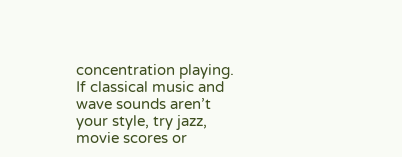concentration playing. If classical music and wave sounds aren’t your style, try jazz, movie scores or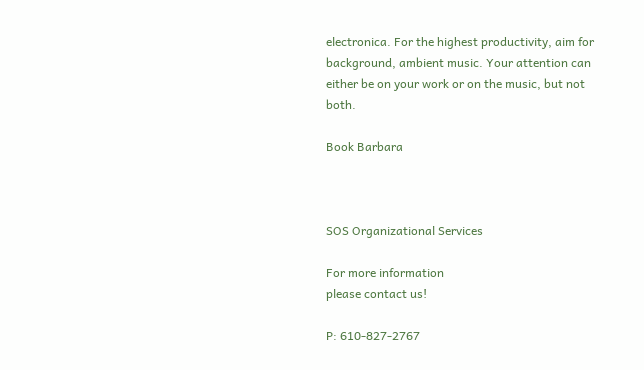electronica. For the highest productivity, aim for background, ambient music. Your attention can either be on your work or on the music, but not both.

Book Barbara



SOS Organizational Services

For more information
please contact us!

P: 610-827-2767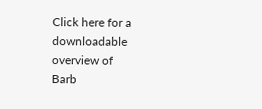Click here for a downloadable overview of
Barb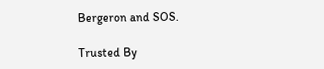Bergeron and SOS.

Trusted By